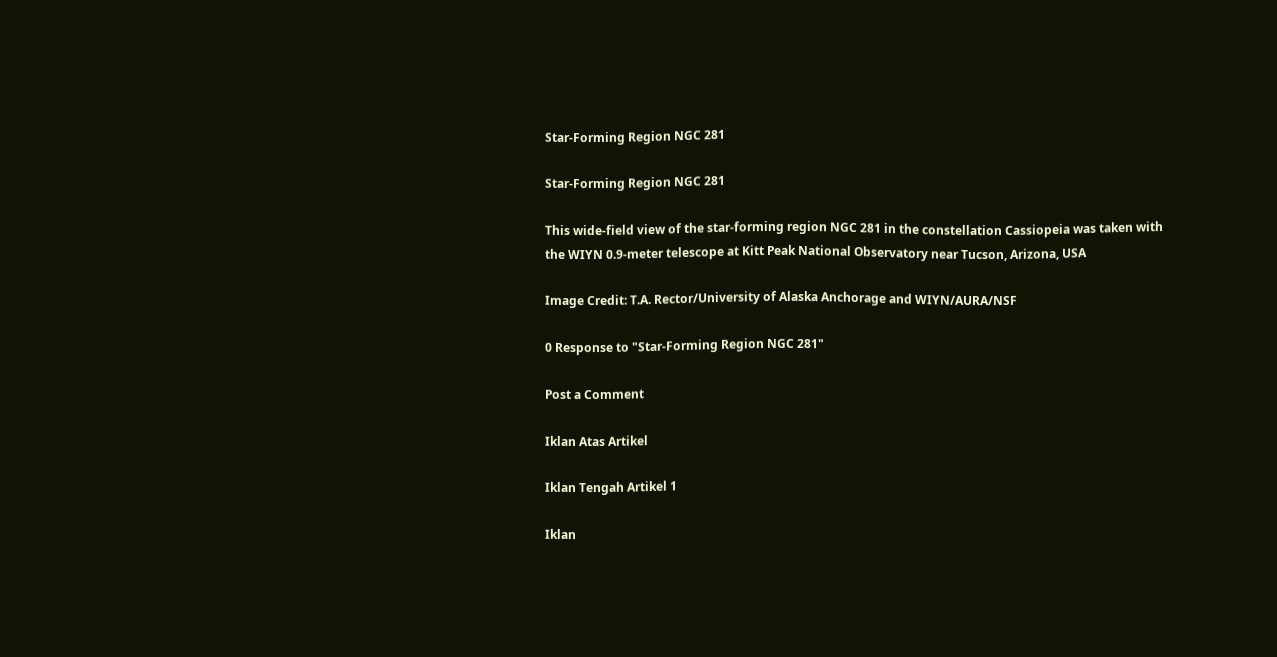Star-Forming Region NGC 281

Star-Forming Region NGC 281

This wide-field view of the star-forming region NGC 281 in the constellation Cassiopeia was taken with the WIYN 0.9-meter telescope at Kitt Peak National Observatory near Tucson, Arizona, USA

Image Credit: T.A. Rector/University of Alaska Anchorage and WIYN/AURA/NSF

0 Response to "Star-Forming Region NGC 281"

Post a Comment

Iklan Atas Artikel

Iklan Tengah Artikel 1

Iklan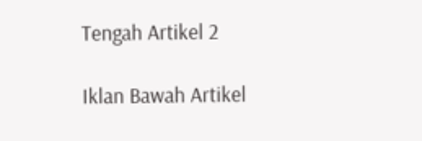Tengah Artikel 2

Iklan Bawah Artikel